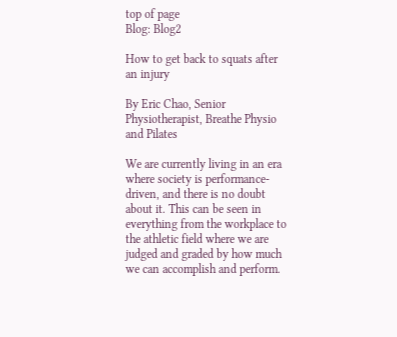top of page
Blog: Blog2

How to get back to squats after an injury

By Eric Chao, Senior Physiotherapist, Breathe Physio and Pilates

We are currently living in an era where society is performance-driven, and there is no doubt about it. This can be seen in everything from the workplace to the athletic field where we are judged and graded by how much we can accomplish and perform.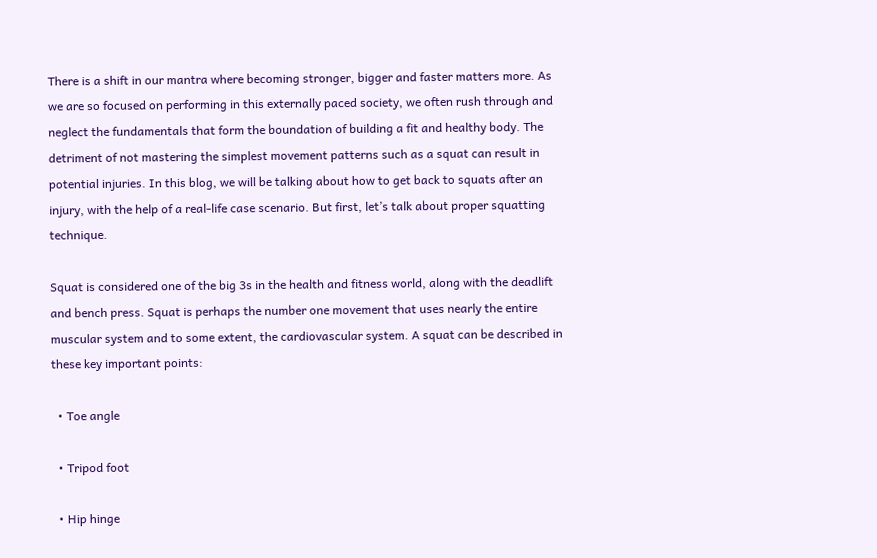There is a shift in our mantra where becoming stronger, bigger and faster matters more. As we are so focused on performing in this externally paced society, we often rush through and neglect the fundamentals that form the boundation of building a fit and healthy body. The detriment of not mastering the simplest movement patterns such as a squat can result in potential injuries. In this blog, we will be talking about how to get back to squats after an injury, with the help of a real-life case scenario. But first, let’s talk about proper squatting technique.

Squat is considered one of the big 3s in the health and fitness world, along with the deadlift and bench press. Squat is perhaps the number one movement that uses nearly the entire muscular system and to some extent, the cardiovascular system. A squat can be described in these key important points:

  • Toe angle

  • Tripod foot

  • Hip hinge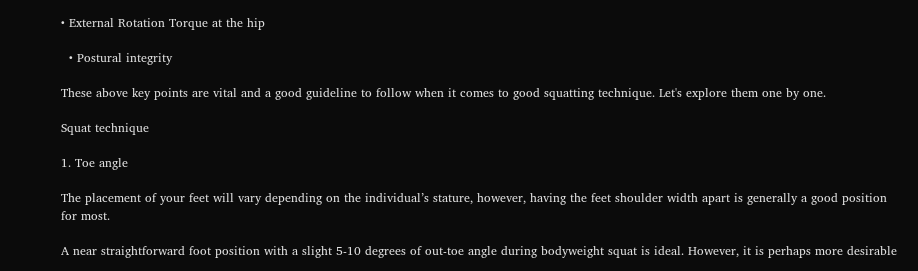• External Rotation Torque at the hip

  • Postural integrity

These above key points are vital and a good guideline to follow when it comes to good squatting technique. Let's explore them one by one.

Squat technique

1. Toe angle

The placement of your feet will vary depending on the individual’s stature, however, having the feet shoulder width apart is generally a good position for most.

A near straightforward foot position with a slight 5-10 degrees of out-toe angle during bodyweight squat is ideal. However, it is perhaps more desirable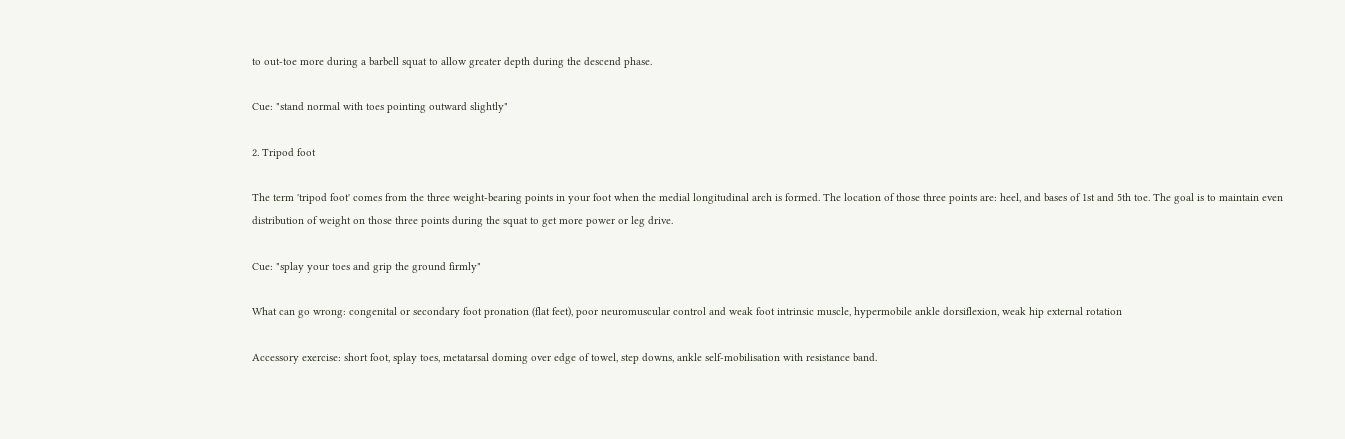to out-toe more during a barbell squat to allow greater depth during the descend phase.

Cue: "stand normal with toes pointing outward slightly"

2. Tripod foot

The term 'tripod foot' comes from the three weight-bearing points in your foot when the medial longitudinal arch is formed. The location of those three points are: heel, and bases of 1st and 5th toe. The goal is to maintain even distribution of weight on those three points during the squat to get more power or leg drive.

Cue: "splay your toes and grip the ground firmly"

What can go wrong: congenital or secondary foot pronation (flat feet), poor neuromuscular control and weak foot intrinsic muscle, hypermobile ankle dorsiflexion, weak hip external rotation

Accessory exercise: short foot, splay toes, metatarsal doming over edge of towel, step downs, ankle self-mobilisation with resistance band.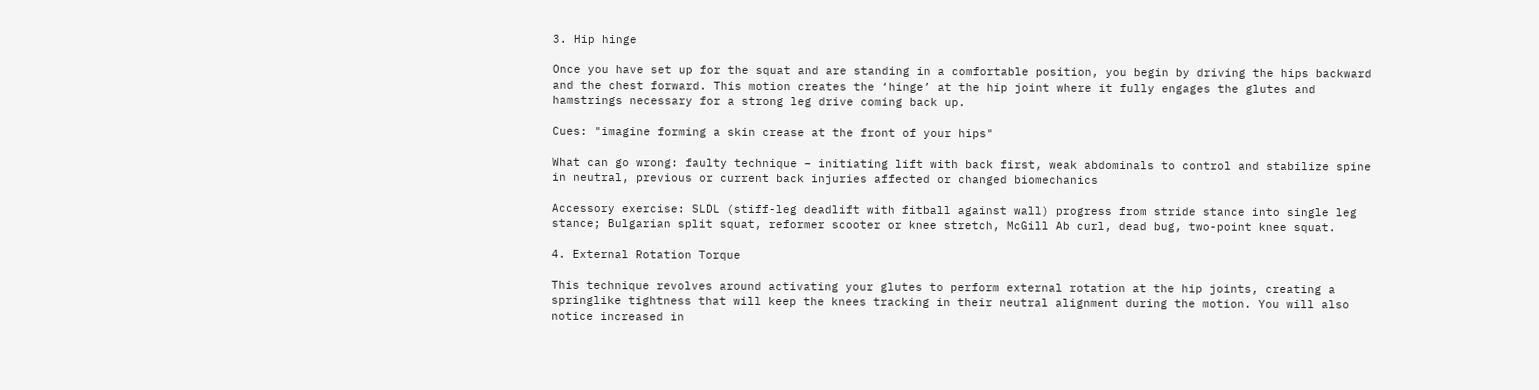3. Hip hinge

Once you have set up for the squat and are standing in a comfortable position, you begin by driving the hips backward and the chest forward. This motion creates the ‘hinge’ at the hip joint where it fully engages the glutes and hamstrings necessary for a strong leg drive coming back up.

Cues: "imagine forming a skin crease at the front of your hips"

What can go wrong: faulty technique – initiating lift with back first, weak abdominals to control and stabilize spine in neutral, previous or current back injuries affected or changed biomechanics

Accessory exercise: SLDL (stiff-leg deadlift with fitball against wall) progress from stride stance into single leg stance; Bulgarian split squat, reformer scooter or knee stretch, McGill Ab curl, dead bug, two-point knee squat.

4. External Rotation Torque

This technique revolves around activating your glutes to perform external rotation at the hip joints, creating a springlike tightness that will keep the knees tracking in their neutral alignment during the motion. You will also notice increased in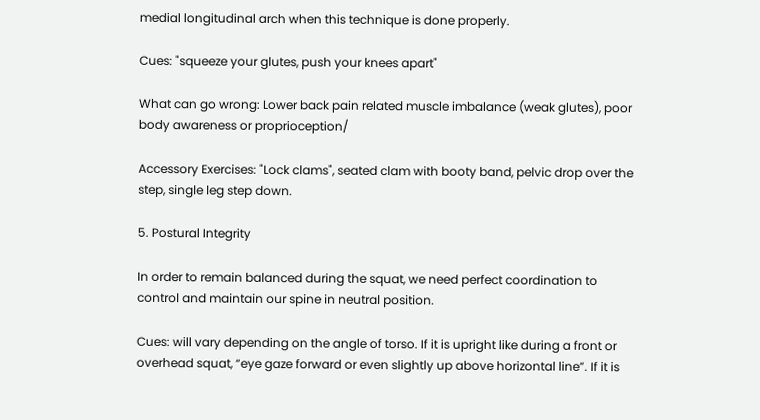medial longitudinal arch when this technique is done properly.

Cues: "squeeze your glutes, push your knees apart"

What can go wrong: Lower back pain related muscle imbalance (weak glutes), poor body awareness or proprioception/

Accessory Exercises: "Lock clams", seated clam with booty band, pelvic drop over the step, single leg step down.

5. Postural Integrity

In order to remain balanced during the squat, we need perfect coordination to control and maintain our spine in neutral position.

Cues: will vary depending on the angle of torso. If it is upright like during a front or overhead squat, “eye gaze forward or even slightly up above horizontal line”. If it is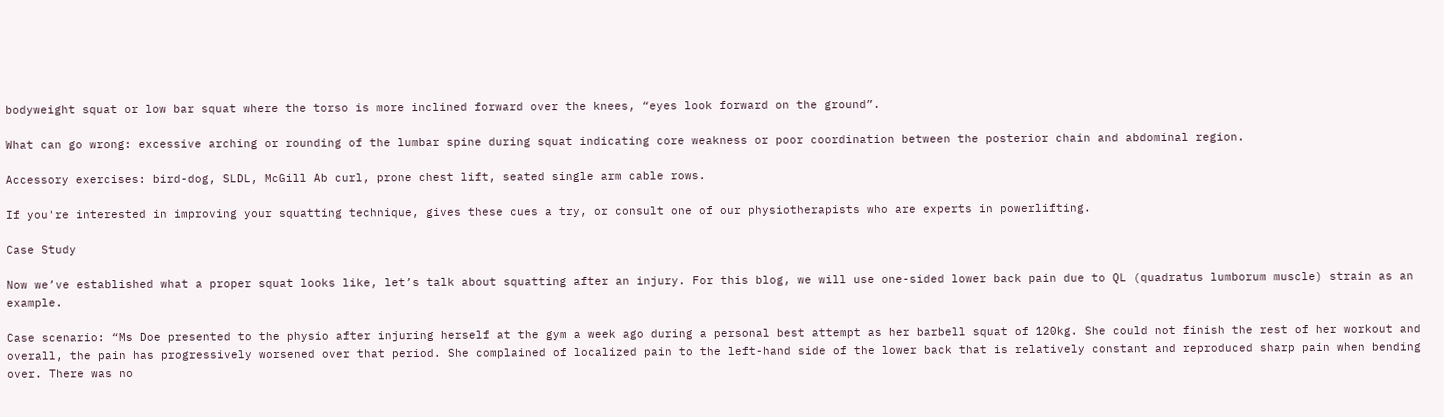bodyweight squat or low bar squat where the torso is more inclined forward over the knees, “eyes look forward on the ground”.

What can go wrong: excessive arching or rounding of the lumbar spine during squat indicating core weakness or poor coordination between the posterior chain and abdominal region.

Accessory exercises: bird-dog, SLDL, McGill Ab curl, prone chest lift, seated single arm cable rows.

If you're interested in improving your squatting technique, gives these cues a try, or consult one of our physiotherapists who are experts in powerlifting.

Case Study

Now we’ve established what a proper squat looks like, let’s talk about squatting after an injury. For this blog, we will use one-sided lower back pain due to QL (quadratus lumborum muscle) strain as an example.

Case scenario: “Ms Doe presented to the physio after injuring herself at the gym a week ago during a personal best attempt as her barbell squat of 120kg. She could not finish the rest of her workout and overall, the pain has progressively worsened over that period. She complained of localized pain to the left-hand side of the lower back that is relatively constant and reproduced sharp pain when bending over. There was no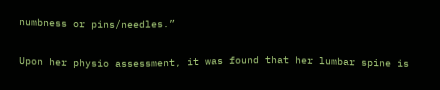numbness or pins/needles.”

Upon her physio assessment, it was found that her lumbar spine is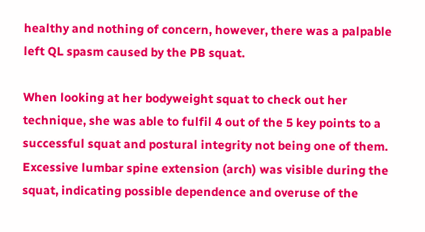healthy and nothing of concern, however, there was a palpable left QL spasm caused by the PB squat.

When looking at her bodyweight squat to check out her technique, she was able to fulfil 4 out of the 5 key points to a successful squat and postural integrity not being one of them. Excessive lumbar spine extension (arch) was visible during the squat, indicating possible dependence and overuse of the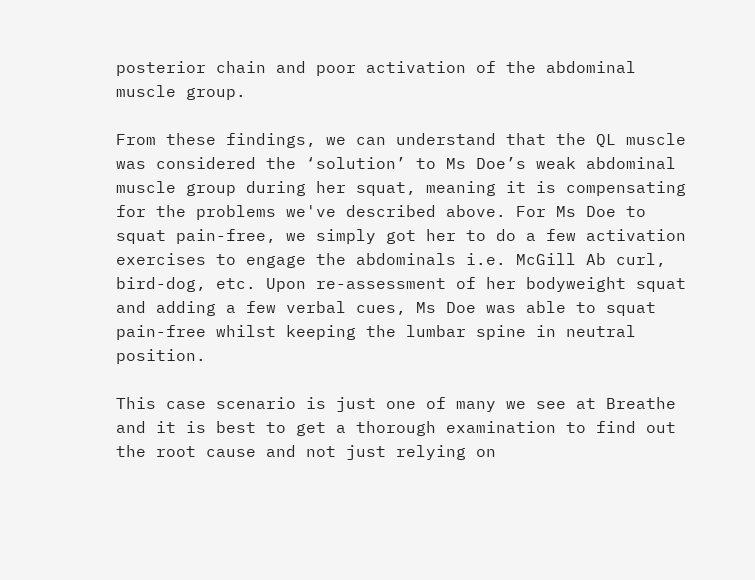posterior chain and poor activation of the abdominal muscle group.

From these findings, we can understand that the QL muscle was considered the ‘solution’ to Ms Doe’s weak abdominal muscle group during her squat, meaning it is compensating for the problems we've described above. For Ms Doe to squat pain-free, we simply got her to do a few activation exercises to engage the abdominals i.e. McGill Ab curl, bird-dog, etc. Upon re-assessment of her bodyweight squat and adding a few verbal cues, Ms Doe was able to squat pain-free whilst keeping the lumbar spine in neutral position.

This case scenario is just one of many we see at Breathe and it is best to get a thorough examination to find out the root cause and not just relying on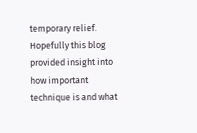temporary relief. Hopefully this blog provided insight into how important technique is and what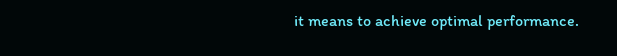it means to achieve optimal performance.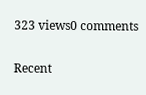323 views0 comments

Recent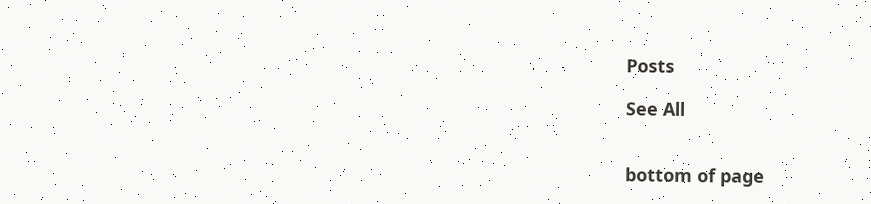Posts

See All


bottom of page